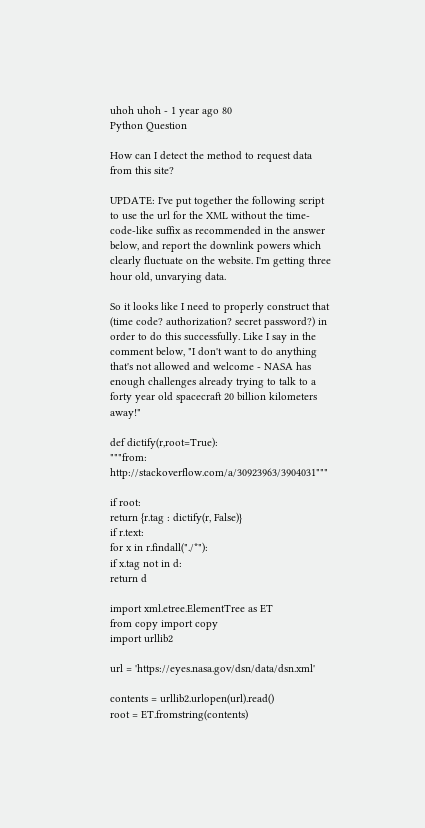uhoh uhoh - 1 year ago 80
Python Question

How can I detect the method to request data from this site?

UPDATE: I've put together the following script to use the url for the XML without the time-code-like suffix as recommended in the answer below, and report the downlink powers which clearly fluctuate on the website. I'm getting three hour old, unvarying data.

So it looks like I need to properly construct that (time code? authorization? secret password?) in order to do this successfully. Like I say in the comment below, "I don't want to do anything that's not allowed and welcome - NASA has enough challenges already trying to talk to a forty year old spacecraft 20 billion kilometers away!"

def dictify(r,root=True):
"""from: http://stackoverflow.com/a/30923963/3904031"""

if root:
return {r.tag : dictify(r, False)}
if r.text:
for x in r.findall("./*"):
if x.tag not in d:
return d

import xml.etree.ElementTree as ET
from copy import copy
import urllib2

url = 'https://eyes.nasa.gov/dsn/data/dsn.xml'

contents = urllib2.urlopen(url).read()
root = ET.fromstring(contents)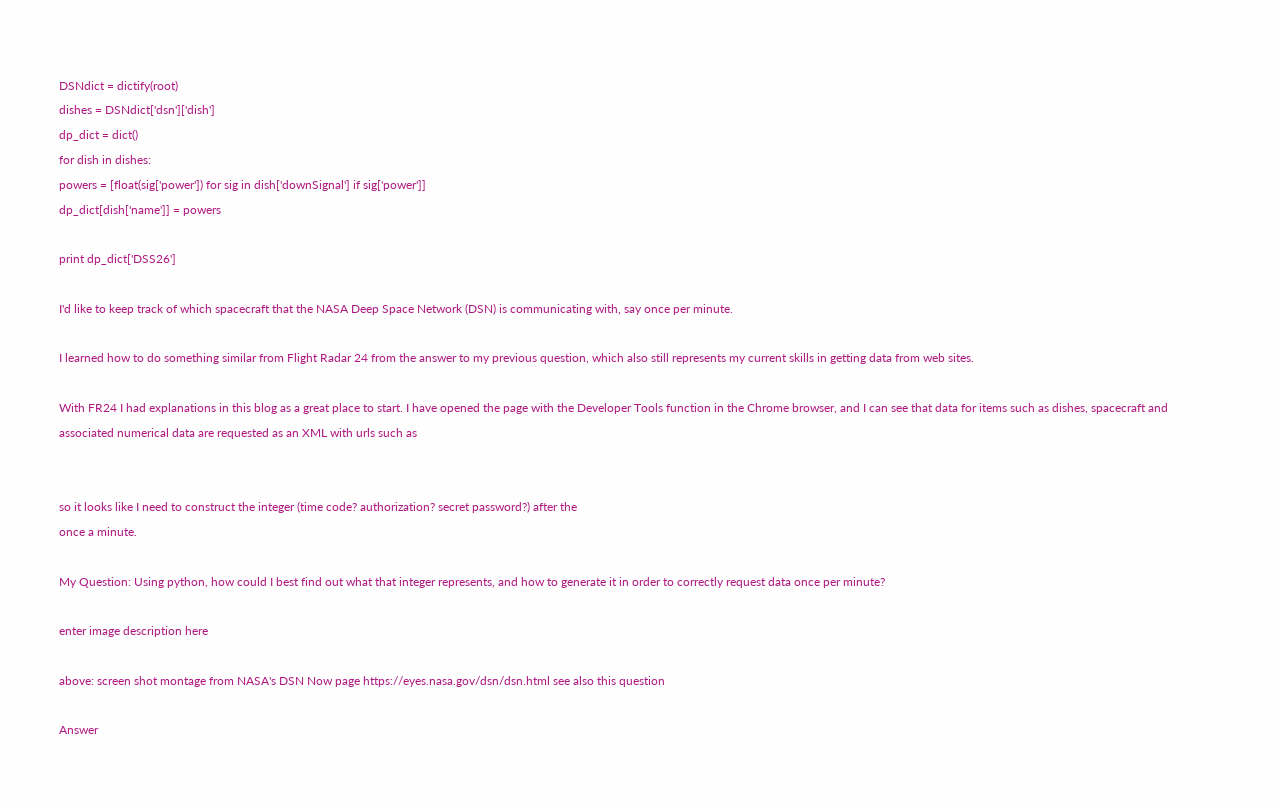DSNdict = dictify(root)
dishes = DSNdict['dsn']['dish']
dp_dict = dict()
for dish in dishes:
powers = [float(sig['power']) for sig in dish['downSignal'] if sig['power']]
dp_dict[dish['name']] = powers

print dp_dict['DSS26']

I'd like to keep track of which spacecraft that the NASA Deep Space Network (DSN) is communicating with, say once per minute.

I learned how to do something similar from Flight Radar 24 from the answer to my previous question, which also still represents my current skills in getting data from web sites.

With FR24 I had explanations in this blog as a great place to start. I have opened the page with the Developer Tools function in the Chrome browser, and I can see that data for items such as dishes, spacecraft and associated numerical data are requested as an XML with urls such as


so it looks like I need to construct the integer (time code? authorization? secret password?) after the
once a minute.

My Question: Using python, how could I best find out what that integer represents, and how to generate it in order to correctly request data once per minute?

enter image description here

above: screen shot montage from NASA's DSN Now page https://eyes.nasa.gov/dsn/dsn.html see also this question

Answer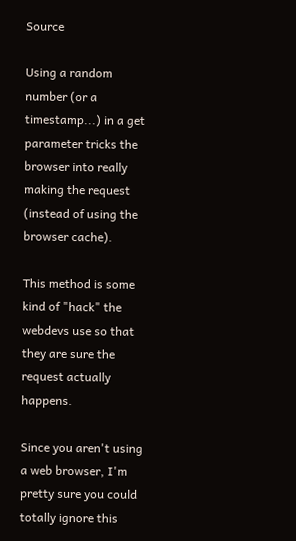Source

Using a random number (or a timestamp...) in a get parameter tricks the browser into really making the request (instead of using the browser cache).

This method is some kind of "hack" the webdevs use so that they are sure the request actually happens.

Since you aren't using a web browser, I'm pretty sure you could totally ignore this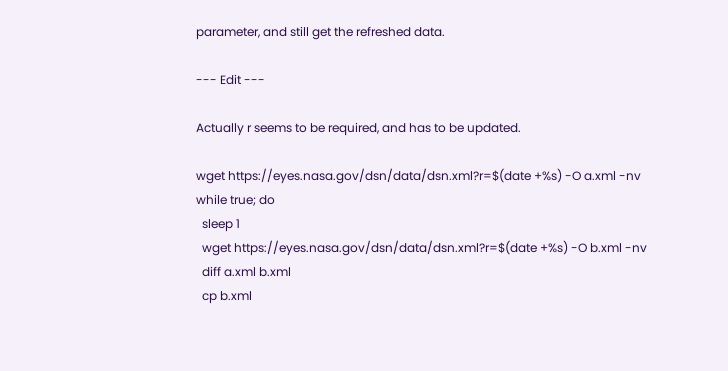parameter, and still get the refreshed data.

--- Edit ---

Actually r seems to be required, and has to be updated.

wget https://eyes.nasa.gov/dsn/data/dsn.xml?r=$(date +%s) -O a.xml -nv
while true; do
  sleep 1
  wget https://eyes.nasa.gov/dsn/data/dsn.xml?r=$(date +%s) -O b.xml -nv
  diff a.xml b.xml
  cp b.xml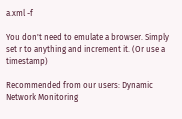a.xml -f

You don't need to emulate a browser. Simply set r to anything and increment it. (Or use a timestamp)

Recommended from our users: Dynamic Network Monitoring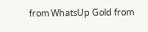from WhatsUp Gold from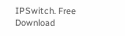IPSwitch. Free Download